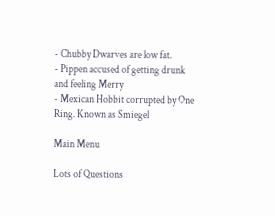- Chubby Dwarves are low fat.
- Pippen accused of getting drunk and feeling Merry
- Mexican Hobbit corrupted by One Ring. Known as Smiegel

Main Menu

Lots of Questions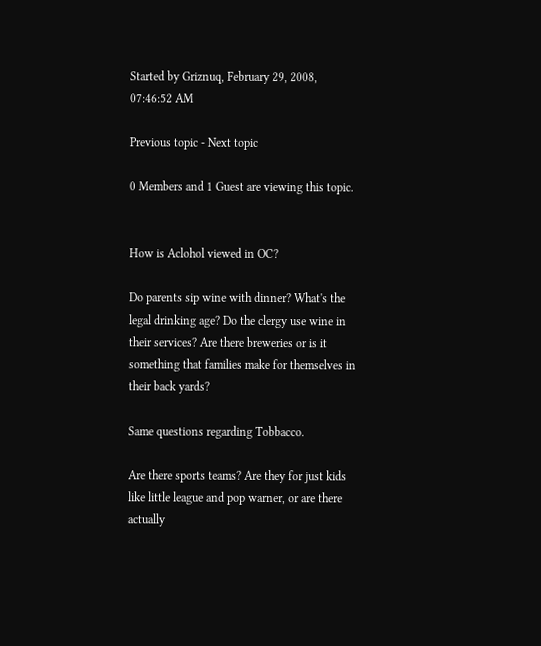Started by Griznuq, February 29, 2008, 07:46:52 AM

Previous topic - Next topic

0 Members and 1 Guest are viewing this topic.


How is Aclohol viewed in OC?

Do parents sip wine with dinner? What's the legal drinking age? Do the clergy use wine in their services? Are there breweries or is it something that families make for themselves in their back yards?

Same questions regarding Tobbacco.

Are there sports teams? Are they for just kids like little league and pop warner, or are there actually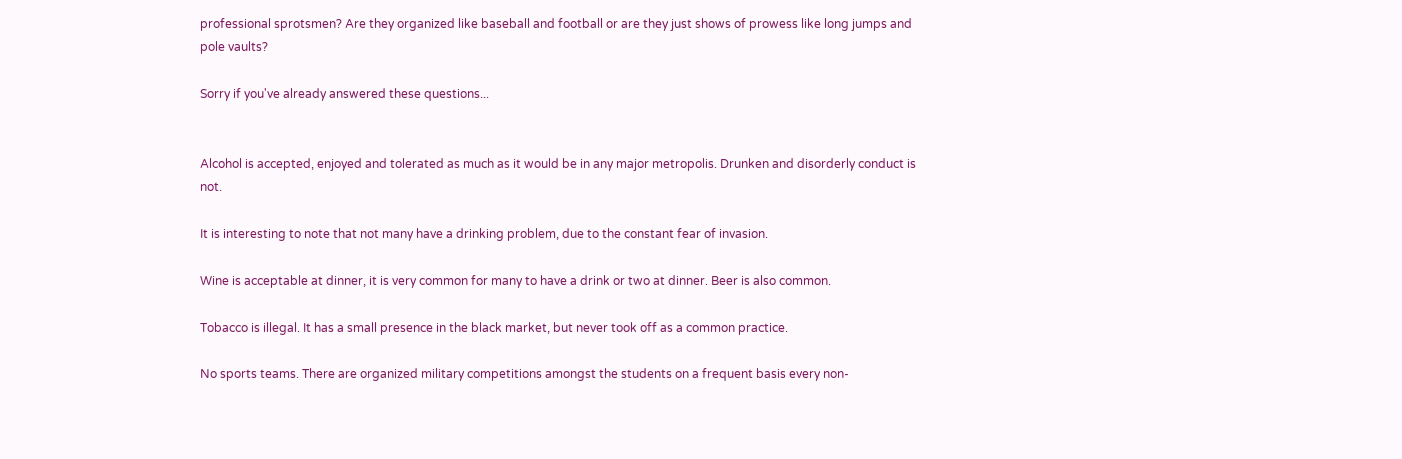professional sprotsmen? Are they organized like baseball and football or are they just shows of prowess like long jumps and pole vaults?

Sorry if you've already answered these questions...


Alcohol is accepted, enjoyed and tolerated as much as it would be in any major metropolis. Drunken and disorderly conduct is not.

It is interesting to note that not many have a drinking problem, due to the constant fear of invasion.

Wine is acceptable at dinner, it is very common for many to have a drink or two at dinner. Beer is also common.

Tobacco is illegal. It has a small presence in the black market, but never took off as a common practice.

No sports teams. There are organized military competitions amongst the students on a frequent basis every non-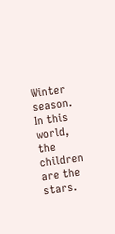Winter season. In this world, the children are the stars.